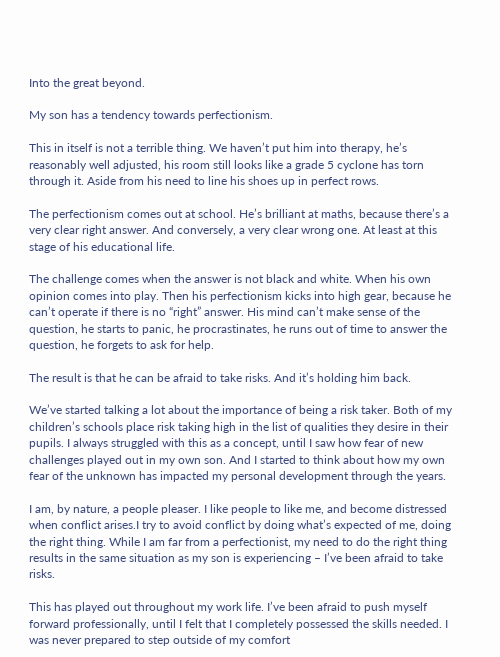Into the great beyond.

My son has a tendency towards perfectionism.

This in itself is not a terrible thing. We haven’t put him into therapy, he’s reasonably well adjusted, his room still looks like a grade 5 cyclone has torn through it. Aside from his need to line his shoes up in perfect rows.

The perfectionism comes out at school. He’s brilliant at maths, because there’s a very clear right answer. And conversely, a very clear wrong one. At least at this stage of his educational life.

The challenge comes when the answer is not black and white. When his own opinion comes into play. Then his perfectionism kicks into high gear, because he can’t operate if there is no “right” answer. His mind can’t make sense of the question, he starts to panic, he procrastinates, he runs out of time to answer the question, he forgets to ask for help.

The result is that he can be afraid to take risks. And it’s holding him back.

We’ve started talking a lot about the importance of being a risk taker. Both of my children’s schools place risk taking high in the list of qualities they desire in their pupils. I always struggled with this as a concept, until I saw how fear of new challenges played out in my own son. And I started to think about how my own fear of the unknown has impacted my personal development through the years.

I am, by nature, a people pleaser. I like people to like me, and become distressed when conflict arises.I try to avoid conflict by doing what’s expected of me, doing the right thing. While I am far from a perfectionist, my need to do the right thing results in the same situation as my son is experiencing – I’ve been afraid to take risks.

This has played out throughout my work life. I’ve been afraid to push myself forward professionally, until I felt that I completely possessed the skills needed. I was never prepared to step outside of my comfort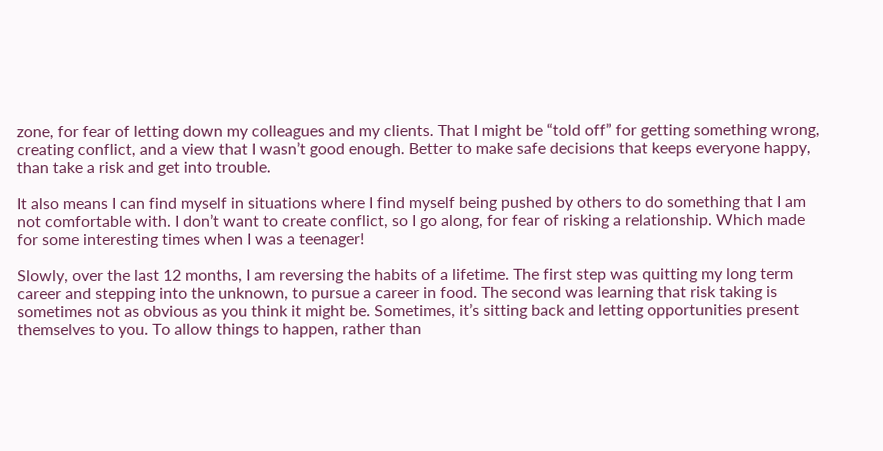zone, for fear of letting down my colleagues and my clients. That I might be “told off” for getting something wrong, creating conflict, and a view that I wasn’t good enough. Better to make safe decisions that keeps everyone happy, than take a risk and get into trouble.

It also means I can find myself in situations where I find myself being pushed by others to do something that I am not comfortable with. I don’t want to create conflict, so I go along, for fear of risking a relationship. Which made for some interesting times when I was a teenager!

Slowly, over the last 12 months, I am reversing the habits of a lifetime. The first step was quitting my long term career and stepping into the unknown, to pursue a career in food. The second was learning that risk taking is sometimes not as obvious as you think it might be. Sometimes, it’s sitting back and letting opportunities present themselves to you. To allow things to happen, rather than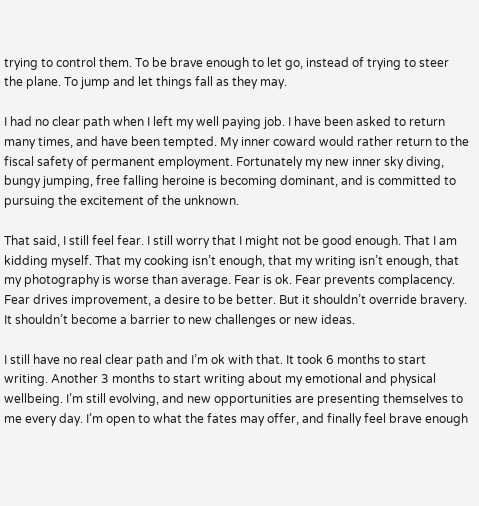trying to control them. To be brave enough to let go, instead of trying to steer the plane. To jump and let things fall as they may.

I had no clear path when I left my well paying job. I have been asked to return many times, and have been tempted. My inner coward would rather return to the fiscal safety of permanent employment. Fortunately my new inner sky diving, bungy jumping, free falling heroine is becoming dominant, and is committed to pursuing the excitement of the unknown.

That said, I still feel fear. I still worry that I might not be good enough. That I am kidding myself. That my cooking isn’t enough, that my writing isn’t enough, that my photography is worse than average. Fear is ok. Fear prevents complacency. Fear drives improvement, a desire to be better. But it shouldn’t override bravery. It shouldn’t become a barrier to new challenges or new ideas.

I still have no real clear path and I’m ok with that. It took 6 months to start writing. Another 3 months to start writing about my emotional and physical wellbeing. I’m still evolving, and new opportunities are presenting themselves to me every day. I’m open to what the fates may offer, and finally feel brave enough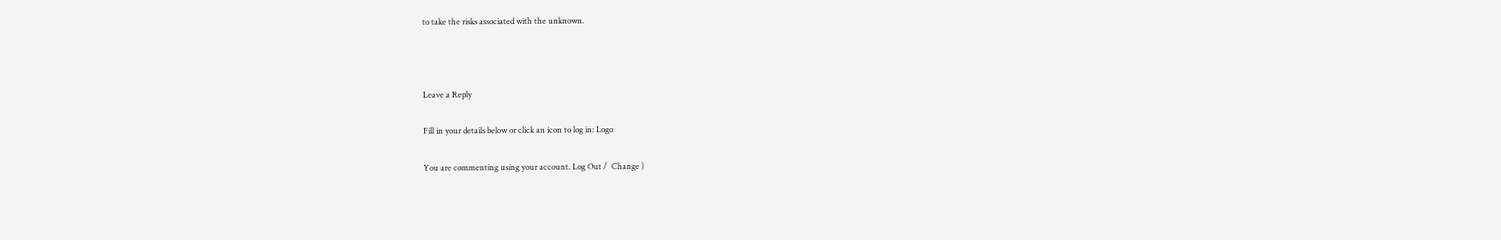to take the risks associated with the unknown.



Leave a Reply

Fill in your details below or click an icon to log in: Logo

You are commenting using your account. Log Out /  Change )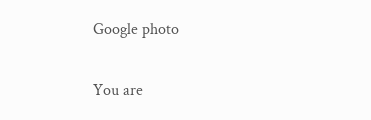Google photo

You are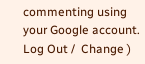commenting using your Google account. Log Out /  Change )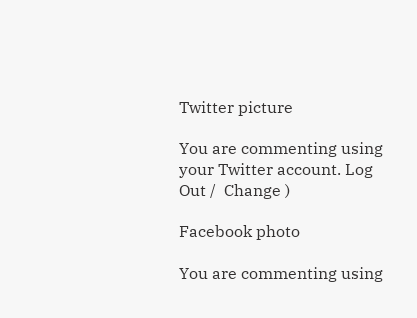Twitter picture

You are commenting using your Twitter account. Log Out /  Change )

Facebook photo

You are commenting using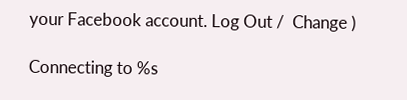your Facebook account. Log Out /  Change )

Connecting to %s